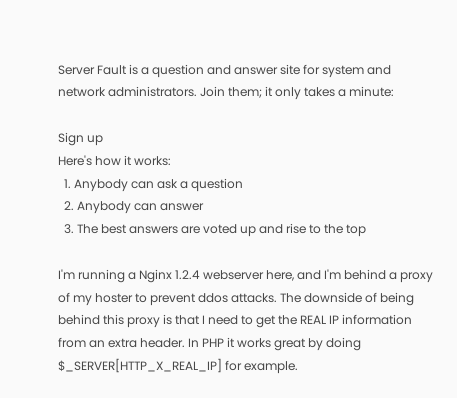Server Fault is a question and answer site for system and network administrators. Join them; it only takes a minute:

Sign up
Here's how it works:
  1. Anybody can ask a question
  2. Anybody can answer
  3. The best answers are voted up and rise to the top

I'm running a Nginx 1.2.4 webserver here, and I'm behind a proxy of my hoster to prevent ddos attacks. The downside of being behind this proxy is that I need to get the REAL IP information from an extra header. In PHP it works great by doing $_SERVER[HTTP_X_REAL_IP] for example.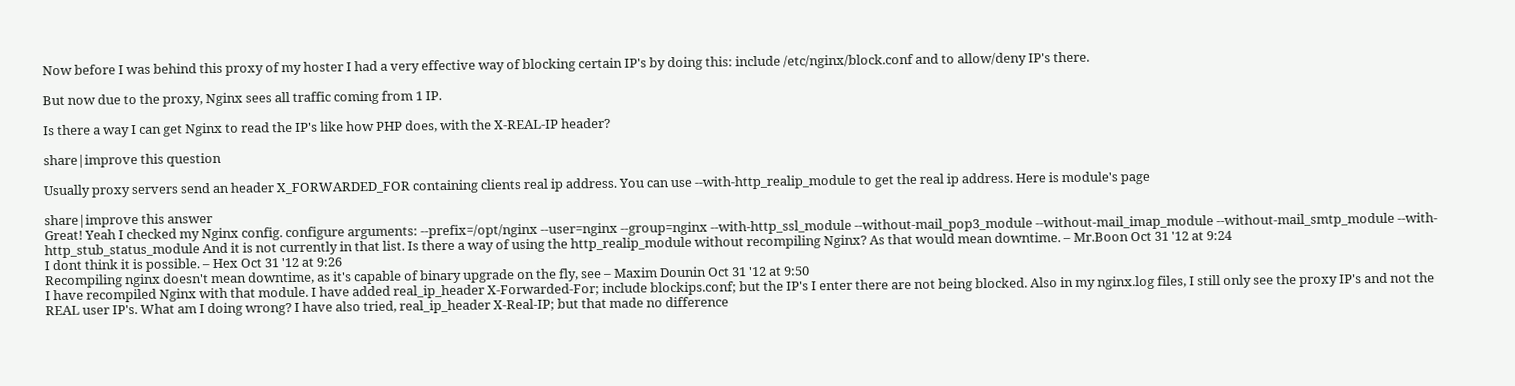Now before I was behind this proxy of my hoster I had a very effective way of blocking certain IP's by doing this: include /etc/nginx/block.conf and to allow/deny IP's there.

But now due to the proxy, Nginx sees all traffic coming from 1 IP.

Is there a way I can get Nginx to read the IP's like how PHP does, with the X-REAL-IP header?

share|improve this question

Usually proxy servers send an header X_FORWARDED_FOR containing clients real ip address. You can use --with-http_realip_module to get the real ip address. Here is module's page

share|improve this answer
Great! Yeah I checked my Nginx config. configure arguments: --prefix=/opt/nginx --user=nginx --group=nginx --with-http_ssl_module --without-mail_pop3_module --without-mail_imap_module --without-mail_smtp_module --with-http_stub_status_module And it is not currently in that list. Is there a way of using the http_realip_module without recompiling Nginx? As that would mean downtime. – Mr.Boon Oct 31 '12 at 9:24
I dont think it is possible. – Hex Oct 31 '12 at 9:26
Recompiling nginx doesn't mean downtime, as it's capable of binary upgrade on the fly, see – Maxim Dounin Oct 31 '12 at 9:50
I have recompiled Nginx with that module. I have added real_ip_header X-Forwarded-For; include blockips.conf; but the IP's I enter there are not being blocked. Also in my nginx.log files, I still only see the proxy IP's and not the REAL user IP's. What am I doing wrong? I have also tried, real_ip_header X-Real-IP; but that made no difference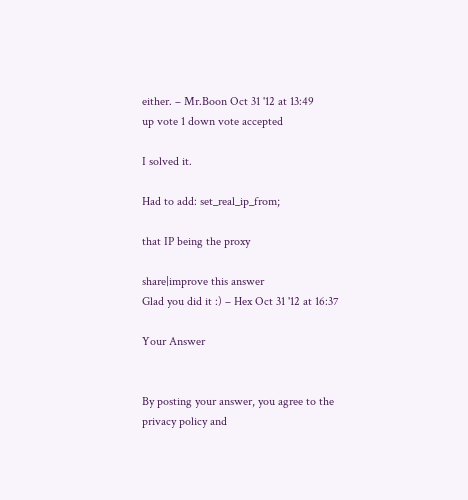either. – Mr.Boon Oct 31 '12 at 13:49
up vote 1 down vote accepted

I solved it.

Had to add: set_real_ip_from;

that IP being the proxy

share|improve this answer
Glad you did it :) – Hex Oct 31 '12 at 16:37

Your Answer


By posting your answer, you agree to the privacy policy and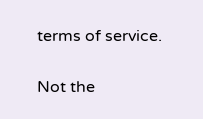terms of service.

Not the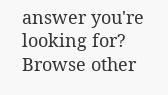answer you're looking for? Browse other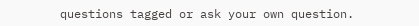questions tagged or ask your own question.